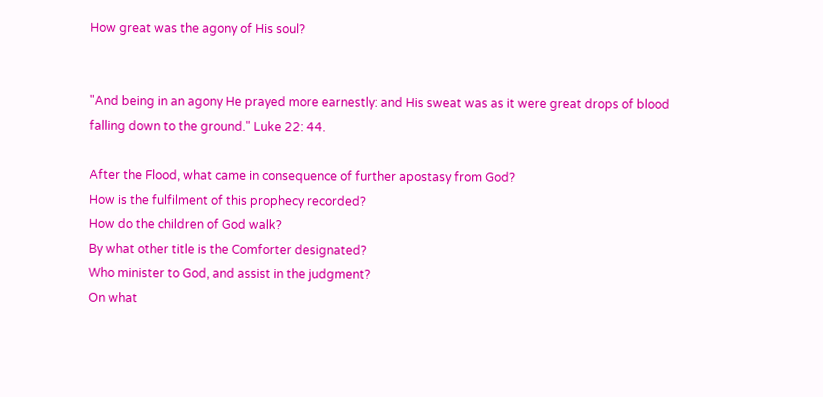How great was the agony of His soul?


"And being in an agony He prayed more earnestly: and His sweat was as it were great drops of blood
falling down to the ground." Luke 22: 44.

After the Flood, what came in consequence of further apostasy from God?
How is the fulfilment of this prophecy recorded?
How do the children of God walk?
By what other title is the Comforter designated?
Who minister to God, and assist in the judgment?
On what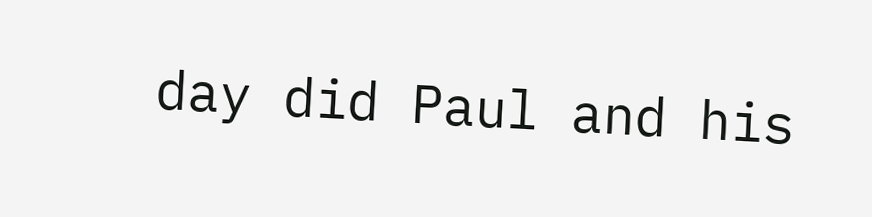day did Paul and his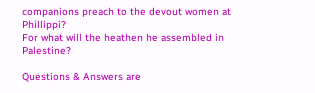companions preach to the devout women at Phillippi?
For what will the heathen he assembled in Palestine?

Questions & Answers are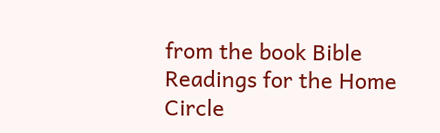from the book Bible Readings for the Home Circle